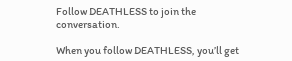Follow DEATHLESS to join the conversation.

When you follow DEATHLESS, you’ll get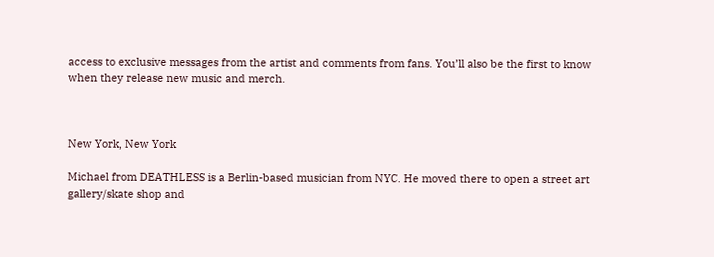access to exclusive messages from the artist and comments from fans. You’ll also be the first to know when they release new music and merch.



New York, New York

Michael from DEATHLESS is a Berlin-based musician from NYC. He moved there to open a street art gallery/skate shop and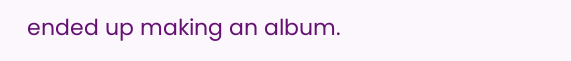ended up making an album.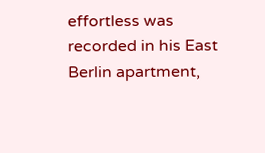effortless was recorded in his East Berlin apartment,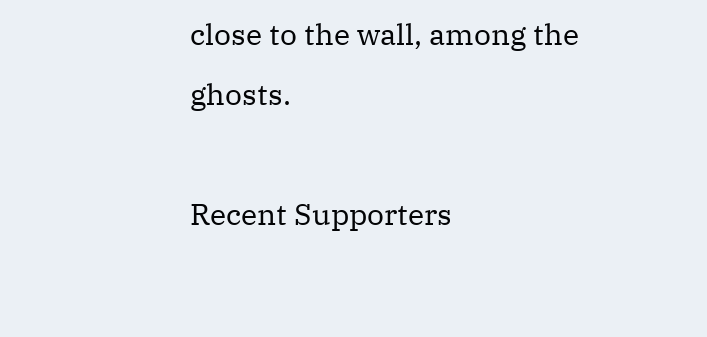close to the wall, among the ghosts.

Recent Supporters